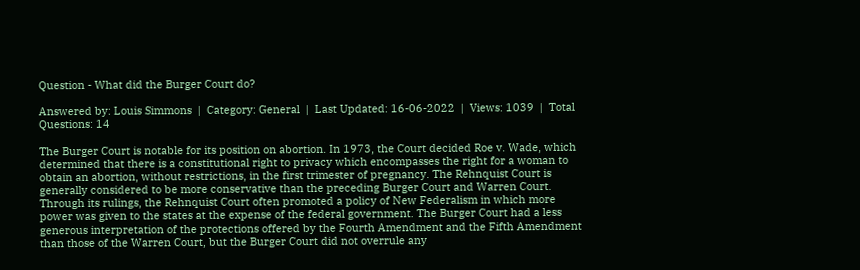Question - What did the Burger Court do?

Answered by: Louis Simmons  |  Category: General  |  Last Updated: 16-06-2022  |  Views: 1039  |  Total Questions: 14

The Burger Court is notable for its position on abortion. In 1973, the Court decided Roe v. Wade, which determined that there is a constitutional right to privacy which encompasses the right for a woman to obtain an abortion, without restrictions, in the first trimester of pregnancy. The Rehnquist Court is generally considered to be more conservative than the preceding Burger Court and Warren Court. Through its rulings, the Rehnquist Court often promoted a policy of New Federalism in which more power was given to the states at the expense of the federal government. The Burger Court had a less generous interpretation of the protections offered by the Fourth Amendment and the Fifth Amendment than those of the Warren Court, but the Burger Court did not overrule any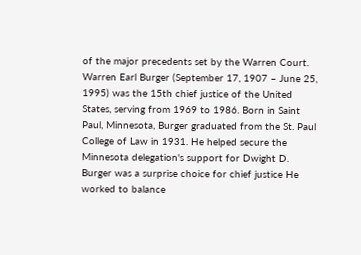of the major precedents set by the Warren Court. Warren Earl Burger (September 17, 1907 – June 25, 1995) was the 15th chief justice of the United States, serving from 1969 to 1986. Born in Saint Paul, Minnesota, Burger graduated from the St. Paul College of Law in 1931. He helped secure the Minnesota delegation's support for Dwight D. Burger was a surprise choice for chief justice He worked to balance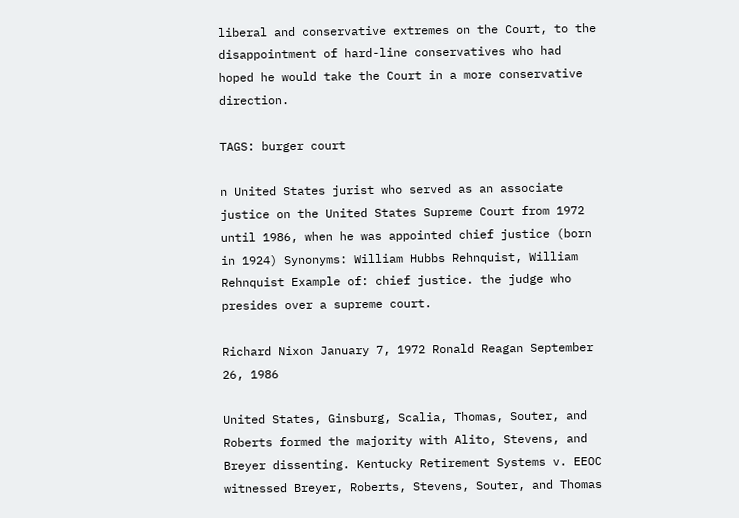liberal and conservative extremes on the Court, to the disappointment of hard-line conservatives who had hoped he would take the Court in a more conservative direction.

TAGS: burger court

n United States jurist who served as an associate justice on the United States Supreme Court from 1972 until 1986, when he was appointed chief justice (born in 1924) Synonyms: William Hubbs Rehnquist, William Rehnquist Example of: chief justice. the judge who presides over a supreme court.

Richard Nixon January 7, 1972 Ronald Reagan September 26, 1986

United States, Ginsburg, Scalia, Thomas, Souter, and Roberts formed the majority with Alito, Stevens, and Breyer dissenting. Kentucky Retirement Systems v. EEOC witnessed Breyer, Roberts, Stevens, Souter, and Thomas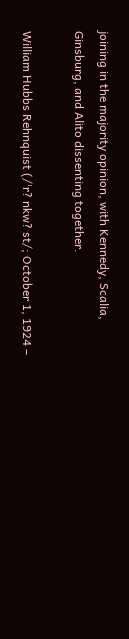joining in the majority opinion, with Kennedy, Scalia, Ginsburg, and Alito dissenting together.

William Hubbs Rehnquist (/ˈr? nkw? st/; October 1, 1924 –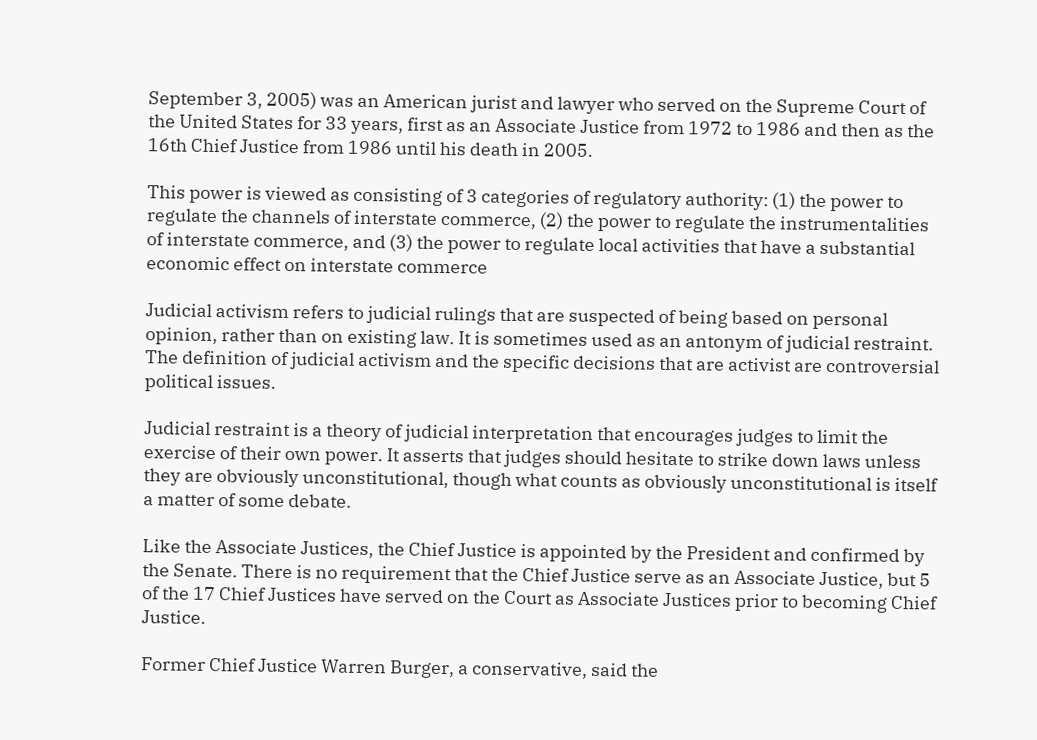September 3, 2005) was an American jurist and lawyer who served on the Supreme Court of the United States for 33 years, first as an Associate Justice from 1972 to 1986 and then as the 16th Chief Justice from 1986 until his death in 2005.

This power is viewed as consisting of 3 categories of regulatory authority: (1) the power to regulate the channels of interstate commerce, (2) the power to regulate the instrumentalities of interstate commerce, and (3) the power to regulate local activities that have a substantial economic effect on interstate commerce

Judicial activism refers to judicial rulings that are suspected of being based on personal opinion, rather than on existing law. It is sometimes used as an antonym of judicial restraint. The definition of judicial activism and the specific decisions that are activist are controversial political issues.

Judicial restraint is a theory of judicial interpretation that encourages judges to limit the exercise of their own power. It asserts that judges should hesitate to strike down laws unless they are obviously unconstitutional, though what counts as obviously unconstitutional is itself a matter of some debate.

Like the Associate Justices, the Chief Justice is appointed by the President and confirmed by the Senate. There is no requirement that the Chief Justice serve as an Associate Justice, but 5 of the 17 Chief Justices have served on the Court as Associate Justices prior to becoming Chief Justice.

Former Chief Justice Warren Burger, a conservative, said the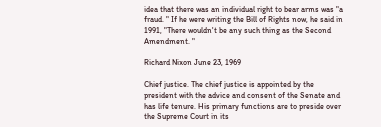idea that there was an individual right to bear arms was "a fraud. " If he were writing the Bill of Rights now, he said in 1991, "There wouldn't be any such thing as the Second Amendment. "

Richard Nixon June 23, 1969

Chief justice. The chief justice is appointed by the president with the advice and consent of the Senate and has life tenure. His primary functions are to preside over the Supreme Court in its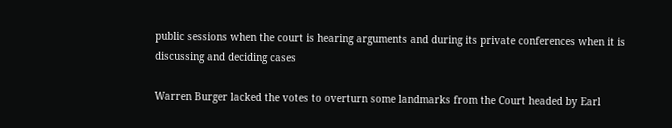public sessions when the court is hearing arguments and during its private conferences when it is discussing and deciding cases

Warren Burger lacked the votes to overturn some landmarks from the Court headed by Earl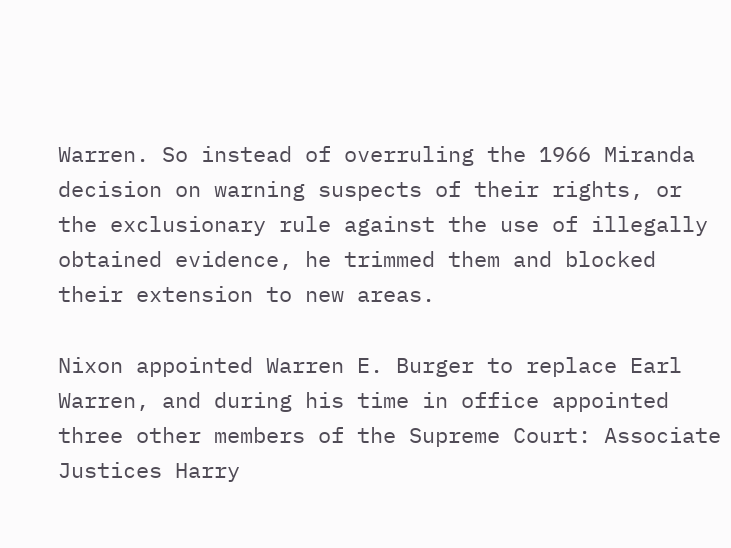Warren. So instead of overruling the 1966 Miranda decision on warning suspects of their rights, or the exclusionary rule against the use of illegally obtained evidence, he trimmed them and blocked their extension to new areas.

Nixon appointed Warren E. Burger to replace Earl Warren, and during his time in office appointed three other members of the Supreme Court: Associate Justices Harry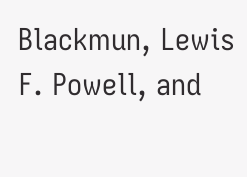Blackmun, Lewis F. Powell, and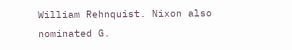William Rehnquist. Nixon also nominated G.